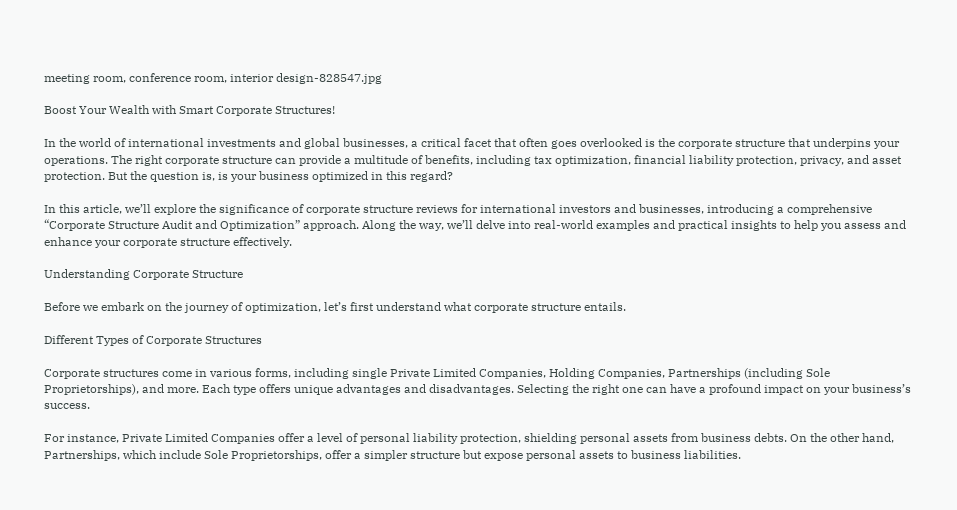meeting room, conference room, interior design-828547.jpg

Boost Your Wealth with Smart Corporate Structures!

In the world of international investments and global businesses, a critical facet that often goes overlooked is the corporate structure that underpins your operations. The right corporate structure can provide a multitude of benefits, including tax optimization, financial liability protection, privacy, and asset protection. But the question is, is your business optimized in this regard?

In this article, we’ll explore the significance of corporate structure reviews for international investors and businesses, introducing a comprehensive “Corporate Structure Audit and Optimization” approach. Along the way, we’ll delve into real-world examples and practical insights to help you assess and enhance your corporate structure effectively.

Understanding Corporate Structure

Before we embark on the journey of optimization, let’s first understand what corporate structure entails.

Different Types of Corporate Structures

Corporate structures come in various forms, including single Private Limited Companies, Holding Companies, Partnerships (including Sole Proprietorships), and more. Each type offers unique advantages and disadvantages. Selecting the right one can have a profound impact on your business’s success.

For instance, Private Limited Companies offer a level of personal liability protection, shielding personal assets from business debts. On the other hand, Partnerships, which include Sole Proprietorships, offer a simpler structure but expose personal assets to business liabilities.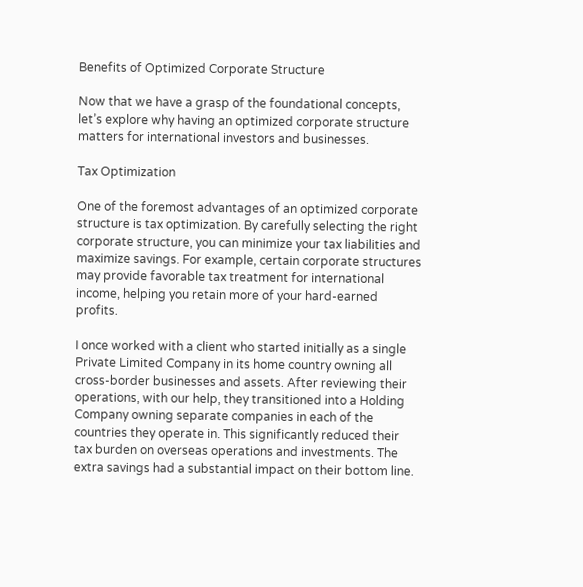Benefits of Optimized Corporate Structure

Now that we have a grasp of the foundational concepts, let’s explore why having an optimized corporate structure matters for international investors and businesses.

Tax Optimization

One of the foremost advantages of an optimized corporate structure is tax optimization. By carefully selecting the right corporate structure, you can minimize your tax liabilities and maximize savings. For example, certain corporate structures may provide favorable tax treatment for international income, helping you retain more of your hard-earned profits.

I once worked with a client who started initially as a single Private Limited Company in its home country owning all cross-border businesses and assets. After reviewing their operations, with our help, they transitioned into a Holding Company owning separate companies in each of the countries they operate in. This significantly reduced their tax burden on overseas operations and investments. The extra savings had a substantial impact on their bottom line.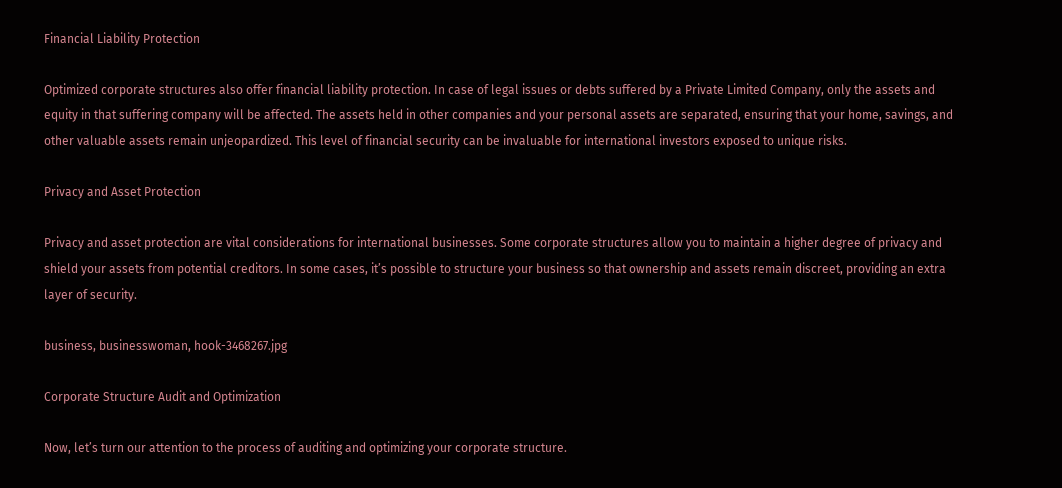Financial Liability Protection

Optimized corporate structures also offer financial liability protection. In case of legal issues or debts suffered by a Private Limited Company, only the assets and equity in that suffering company will be affected. The assets held in other companies and your personal assets are separated, ensuring that your home, savings, and other valuable assets remain unjeopardized. This level of financial security can be invaluable for international investors exposed to unique risks.

Privacy and Asset Protection

Privacy and asset protection are vital considerations for international businesses. Some corporate structures allow you to maintain a higher degree of privacy and shield your assets from potential creditors. In some cases, it’s possible to structure your business so that ownership and assets remain discreet, providing an extra layer of security.

business, businesswoman, hook-3468267.jpg

Corporate Structure Audit and Optimization

Now, let’s turn our attention to the process of auditing and optimizing your corporate structure.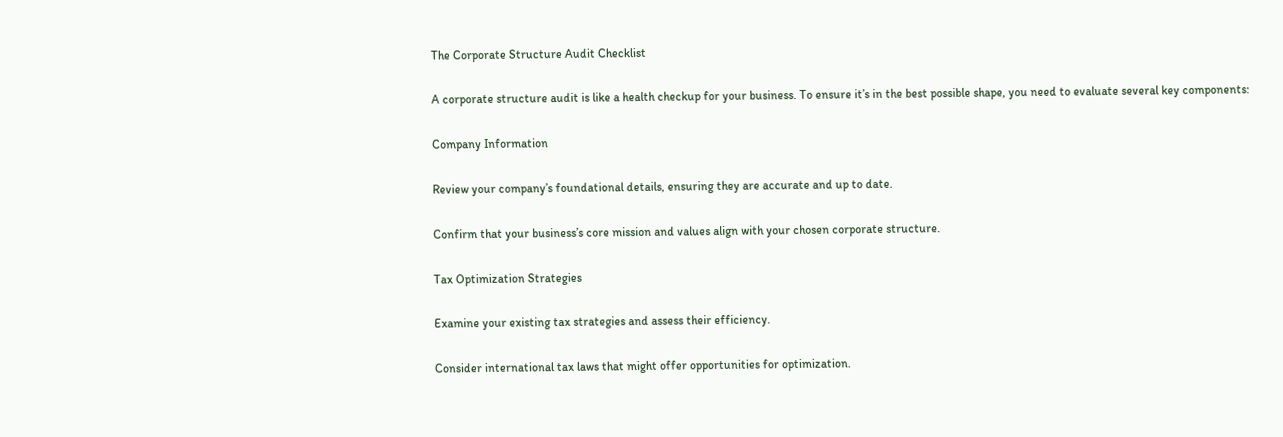The Corporate Structure Audit Checklist

A corporate structure audit is like a health checkup for your business. To ensure it’s in the best possible shape, you need to evaluate several key components:

Company Information

Review your company’s foundational details, ensuring they are accurate and up to date.

Confirm that your business’s core mission and values align with your chosen corporate structure.

Tax Optimization Strategies

Examine your existing tax strategies and assess their efficiency.

Consider international tax laws that might offer opportunities for optimization.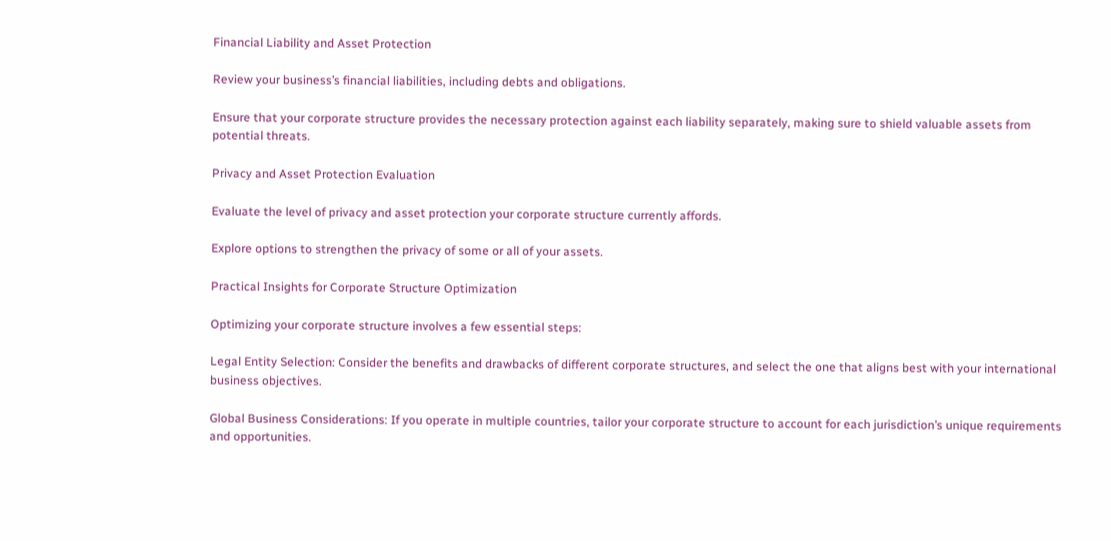Financial Liability and Asset Protection

Review your business’s financial liabilities, including debts and obligations.

Ensure that your corporate structure provides the necessary protection against each liability separately, making sure to shield valuable assets from potential threats.

Privacy and Asset Protection Evaluation

Evaluate the level of privacy and asset protection your corporate structure currently affords.

Explore options to strengthen the privacy of some or all of your assets.

Practical Insights for Corporate Structure Optimization

Optimizing your corporate structure involves a few essential steps:

Legal Entity Selection: Consider the benefits and drawbacks of different corporate structures, and select the one that aligns best with your international business objectives.

Global Business Considerations: If you operate in multiple countries, tailor your corporate structure to account for each jurisdiction’s unique requirements and opportunities.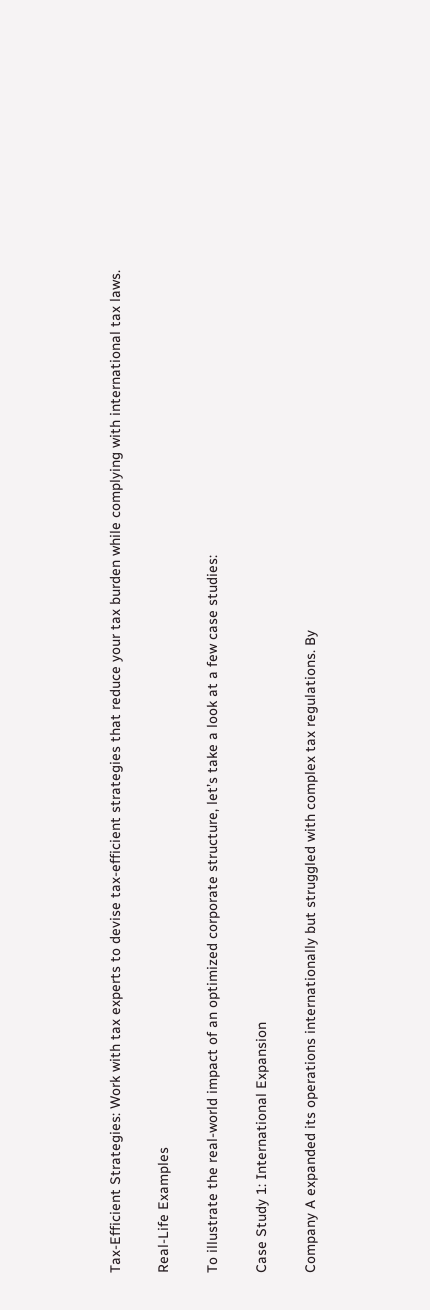Tax-Efficient Strategies: Work with tax experts to devise tax-efficient strategies that reduce your tax burden while complying with international tax laws.

Real-Life Examples

To illustrate the real-world impact of an optimized corporate structure, let’s take a look at a few case studies:

Case Study 1: International Expansion

Company A expanded its operations internationally but struggled with complex tax regulations. By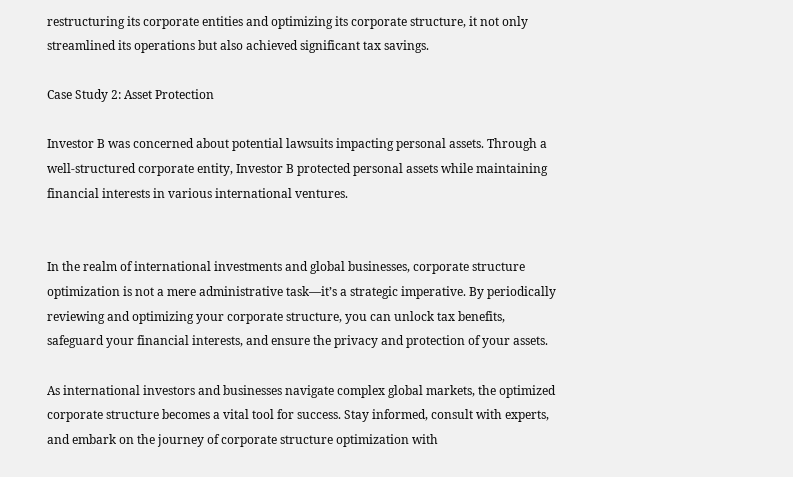restructuring its corporate entities and optimizing its corporate structure, it not only streamlined its operations but also achieved significant tax savings.

Case Study 2: Asset Protection

Investor B was concerned about potential lawsuits impacting personal assets. Through a well-structured corporate entity, Investor B protected personal assets while maintaining financial interests in various international ventures.


In the realm of international investments and global businesses, corporate structure optimization is not a mere administrative task—it’s a strategic imperative. By periodically reviewing and optimizing your corporate structure, you can unlock tax benefits, safeguard your financial interests, and ensure the privacy and protection of your assets.

As international investors and businesses navigate complex global markets, the optimized corporate structure becomes a vital tool for success. Stay informed, consult with experts, and embark on the journey of corporate structure optimization with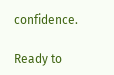confidence.

Ready to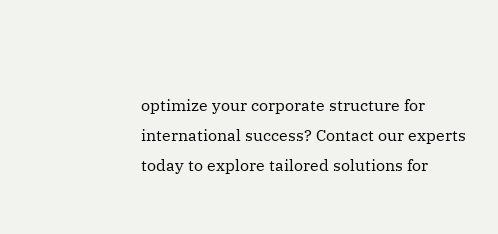optimize your corporate structure for international success? Contact our experts today to explore tailored solutions for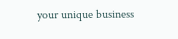your unique business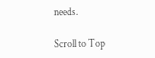needs.

Scroll to Top